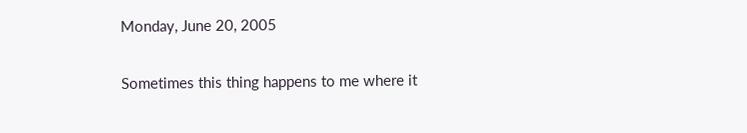Monday, June 20, 2005

Sometimes this thing happens to me where it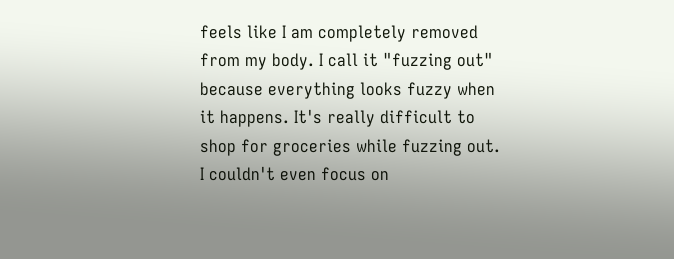feels like I am completely removed from my body. I call it "fuzzing out" because everything looks fuzzy when it happens. It's really difficult to shop for groceries while fuzzing out. I couldn't even focus on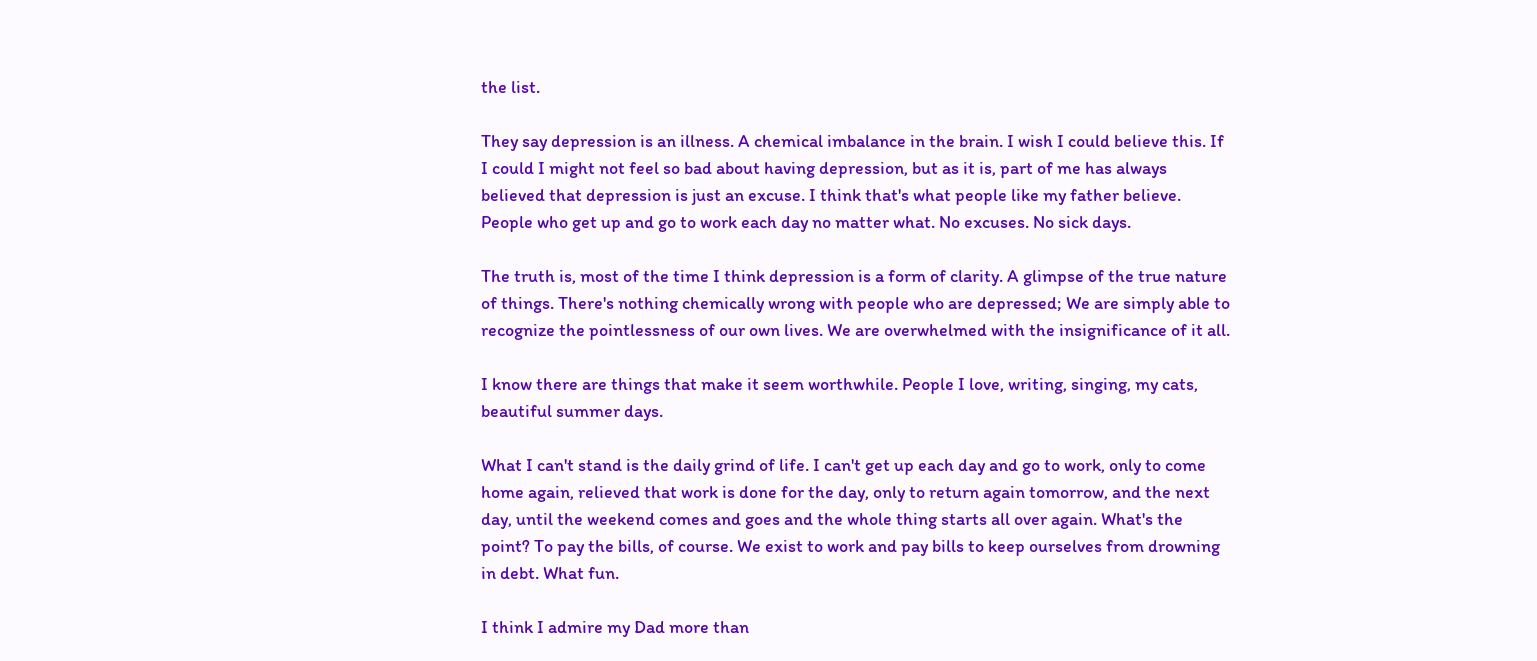the list.

They say depression is an illness. A chemical imbalance in the brain. I wish I could believe this. If I could I might not feel so bad about having depression, but as it is, part of me has always believed that depression is just an excuse. I think that's what people like my father believe. People who get up and go to work each day no matter what. No excuses. No sick days.

The truth is, most of the time I think depression is a form of clarity. A glimpse of the true nature of things. There's nothing chemically wrong with people who are depressed; We are simply able to recognize the pointlessness of our own lives. We are overwhelmed with the insignificance of it all.

I know there are things that make it seem worthwhile. People I love, writing, singing, my cats, beautiful summer days.

What I can't stand is the daily grind of life. I can't get up each day and go to work, only to come home again, relieved that work is done for the day, only to return again tomorrow, and the next day, until the weekend comes and goes and the whole thing starts all over again. What's the point? To pay the bills, of course. We exist to work and pay bills to keep ourselves from drowning in debt. What fun.

I think I admire my Dad more than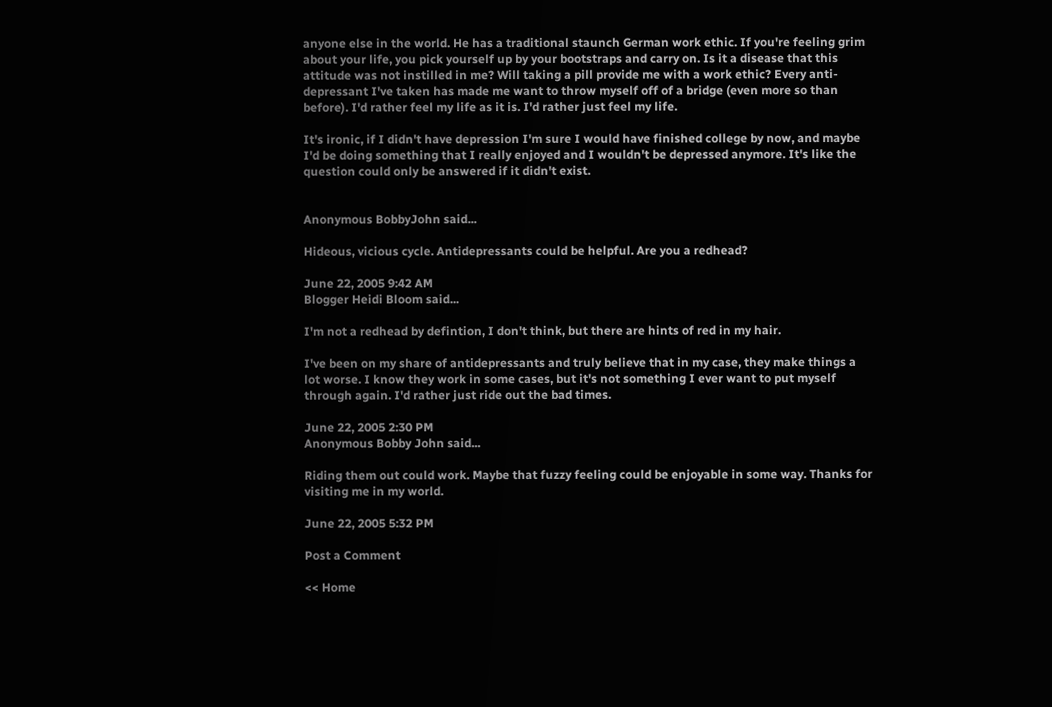anyone else in the world. He has a traditional staunch German work ethic. If you're feeling grim about your life, you pick yourself up by your bootstraps and carry on. Is it a disease that this attitude was not instilled in me? Will taking a pill provide me with a work ethic? Every anti-depressant I've taken has made me want to throw myself off of a bridge (even more so than before). I'd rather feel my life as it is. I'd rather just feel my life.

It's ironic, if I didn't have depression I'm sure I would have finished college by now, and maybe I'd be doing something that I really enjoyed and I wouldn't be depressed anymore. It's like the question could only be answered if it didn't exist.


Anonymous BobbyJohn said...

Hideous, vicious cycle. Antidepressants could be helpful. Are you a redhead?

June 22, 2005 9:42 AM
Blogger Heidi Bloom said...

I'm not a redhead by defintion, I don't think, but there are hints of red in my hair.

I've been on my share of antidepressants and truly believe that in my case, they make things a lot worse. I know they work in some cases, but it's not something I ever want to put myself through again. I'd rather just ride out the bad times.

June 22, 2005 2:30 PM
Anonymous Bobby John said...

Riding them out could work. Maybe that fuzzy feeling could be enjoyable in some way. Thanks for visiting me in my world.

June 22, 2005 5:32 PM

Post a Comment

<< Home